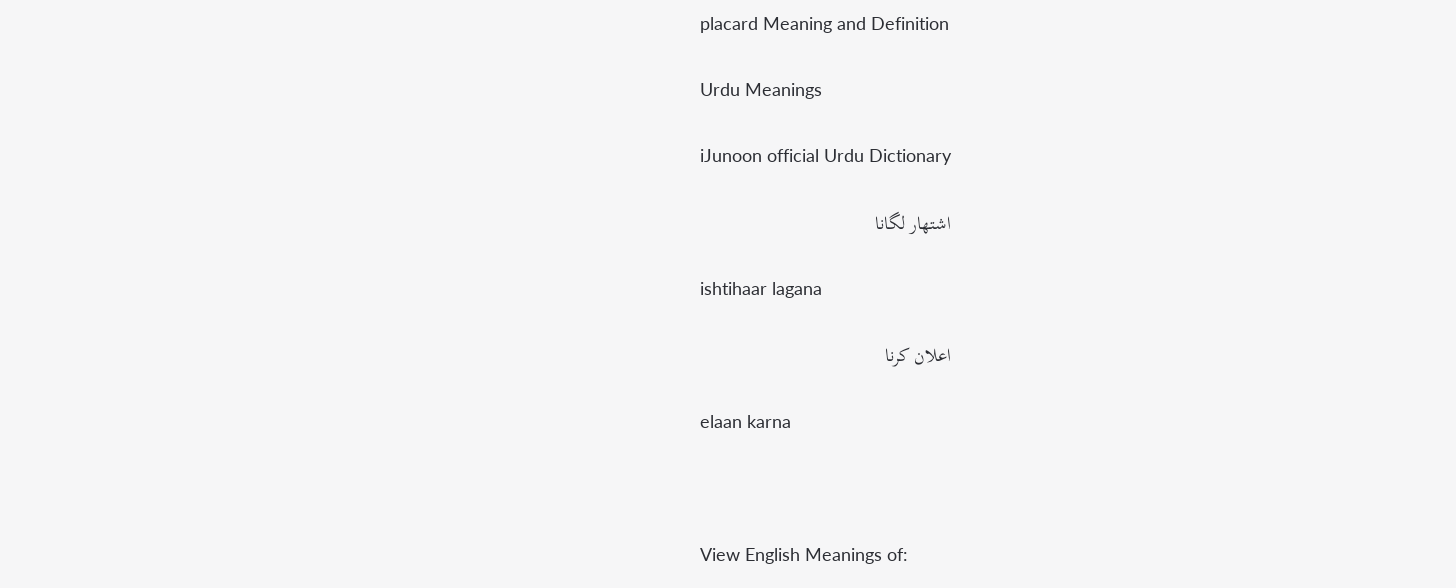placard Meaning and Definition

Urdu Meanings

iJunoon official Urdu Dictionary

اشتھار لگانا

ishtihaar lagana

اعلان کرنا

elaan karna



View English Meanings of: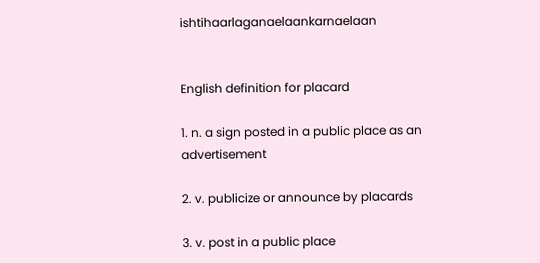ishtihaarlaganaelaankarnaelaan


English definition for placard

1. n. a sign posted in a public place as an advertisement

2. v. publicize or announce by placards

3. v. post in a public place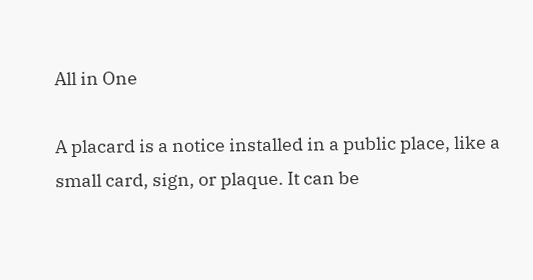All in One

A placard is a notice installed in a public place, like a small card, sign, or plaque. It can be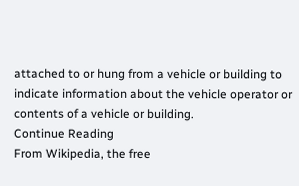attached to or hung from a vehicle or building to indicate information about the vehicle operator or contents of a vehicle or building.
Continue Reading
From Wikipedia, the free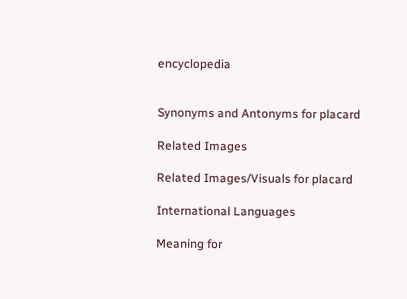encyclopedia


Synonyms and Antonyms for placard

Related Images

Related Images/Visuals for placard

International Languages

Meaning for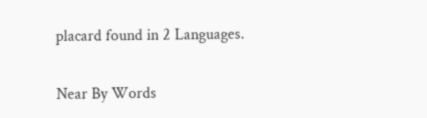placard found in 2 Languages.

Near By Words